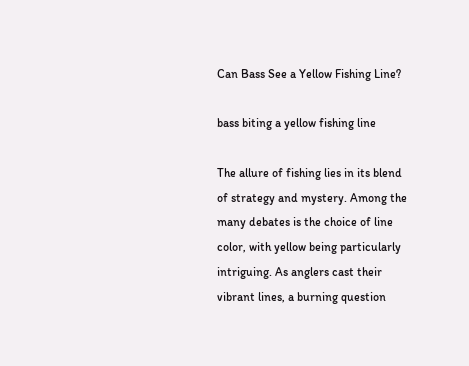Can Bass See a Yellow Fishing Line?

bass biting a yellow fishing line

The allure of fishing lies in its blend of strategy and mystery. Among the many debates is the choice of line color, with yellow being particularly intriguing. As anglers cast their vibrant lines, a burning question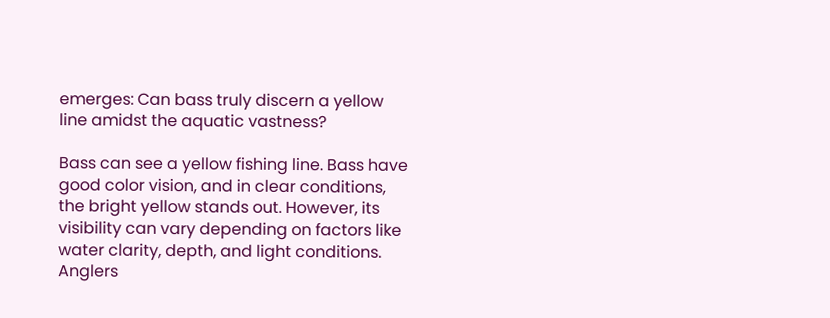emerges: Can bass truly discern a yellow line amidst the aquatic vastness?

Bass can see a yellow fishing line. Bass have good color vision, and in clear conditions, the bright yellow stands out. However, its visibility can vary depending on factors like water clarity, depth, and light conditions. Anglers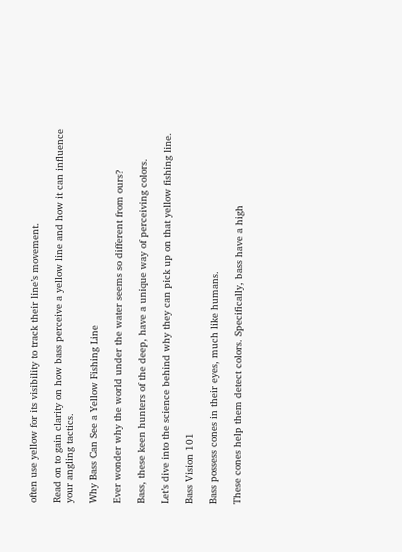often use yellow for its visibility to track their line’s movement.

Read on to gain clarity on how bass perceive a yellow line and how it can influence your angling tactics.

Why Bass Can See a Yellow Fishing Line

Ever wonder why the world under the water seems so different from ours?

Bass, these keen hunters of the deep, have a unique way of perceiving colors.

Let’s dive into the science behind why they can pick up on that yellow fishing line.

Bass Vision 101

Bass possess cones in their eyes, much like humans.

These cones help them detect colors. Specifically, bass have a high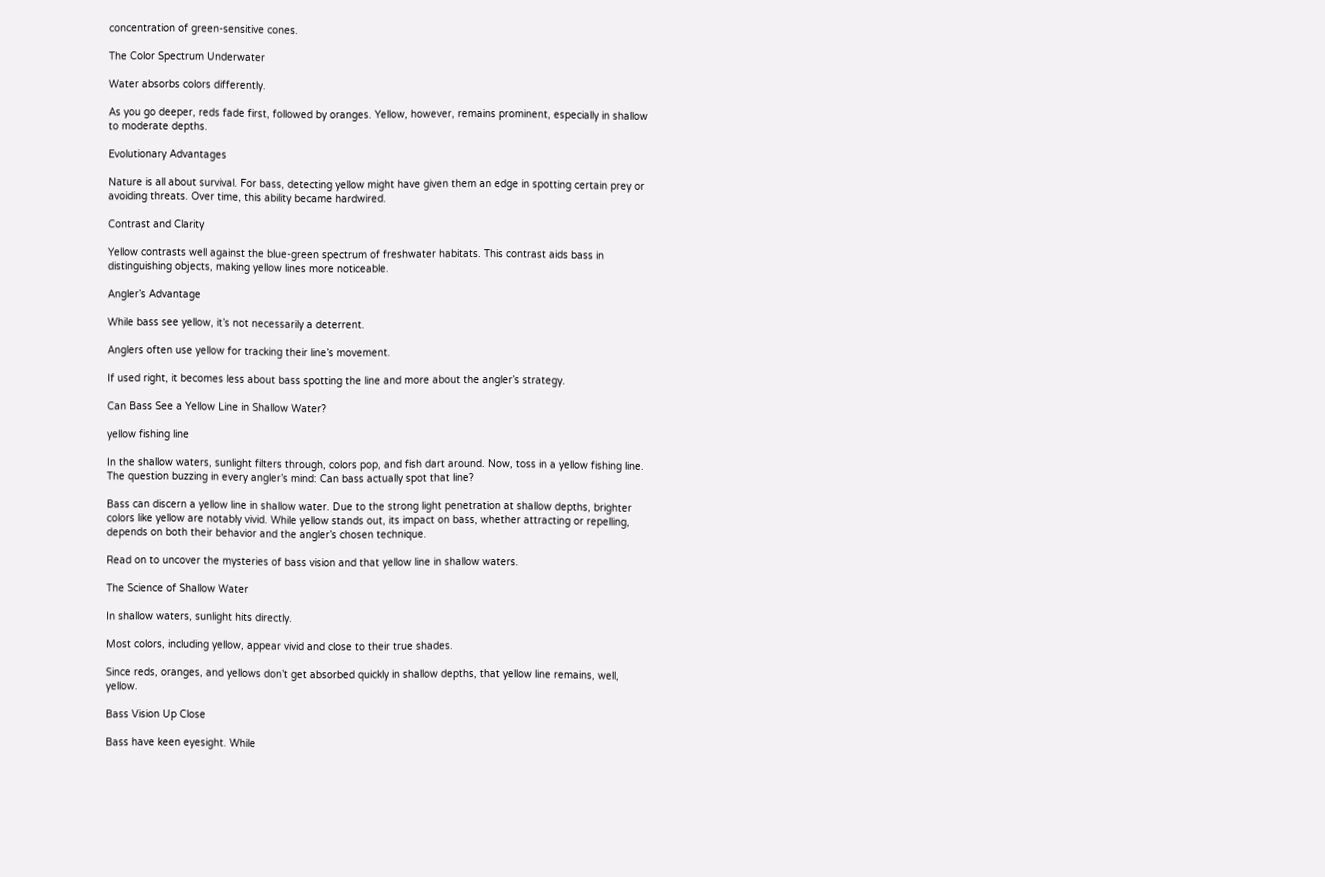concentration of green-sensitive cones.

The Color Spectrum Underwater

Water absorbs colors differently.

As you go deeper, reds fade first, followed by oranges. Yellow, however, remains prominent, especially in shallow to moderate depths.

Evolutionary Advantages

Nature is all about survival. For bass, detecting yellow might have given them an edge in spotting certain prey or avoiding threats. Over time, this ability became hardwired.

Contrast and Clarity

Yellow contrasts well against the blue-green spectrum of freshwater habitats. This contrast aids bass in distinguishing objects, making yellow lines more noticeable.

Angler’s Advantage

While bass see yellow, it’s not necessarily a deterrent.

Anglers often use yellow for tracking their line’s movement.

If used right, it becomes less about bass spotting the line and more about the angler’s strategy.

Can Bass See a Yellow Line in Shallow Water?

yellow fishing line

In the shallow waters, sunlight filters through, colors pop, and fish dart around. Now, toss in a yellow fishing line. The question buzzing in every angler’s mind: Can bass actually spot that line?

Bass can discern a yellow line in shallow water. Due to the strong light penetration at shallow depths, brighter colors like yellow are notably vivid. While yellow stands out, its impact on bass, whether attracting or repelling, depends on both their behavior and the angler’s chosen technique.

Read on to uncover the mysteries of bass vision and that yellow line in shallow waters.

The Science of Shallow Water

In shallow waters, sunlight hits directly.

Most colors, including yellow, appear vivid and close to their true shades.

Since reds, oranges, and yellows don’t get absorbed quickly in shallow depths, that yellow line remains, well, yellow.

Bass Vision Up Close

Bass have keen eyesight. While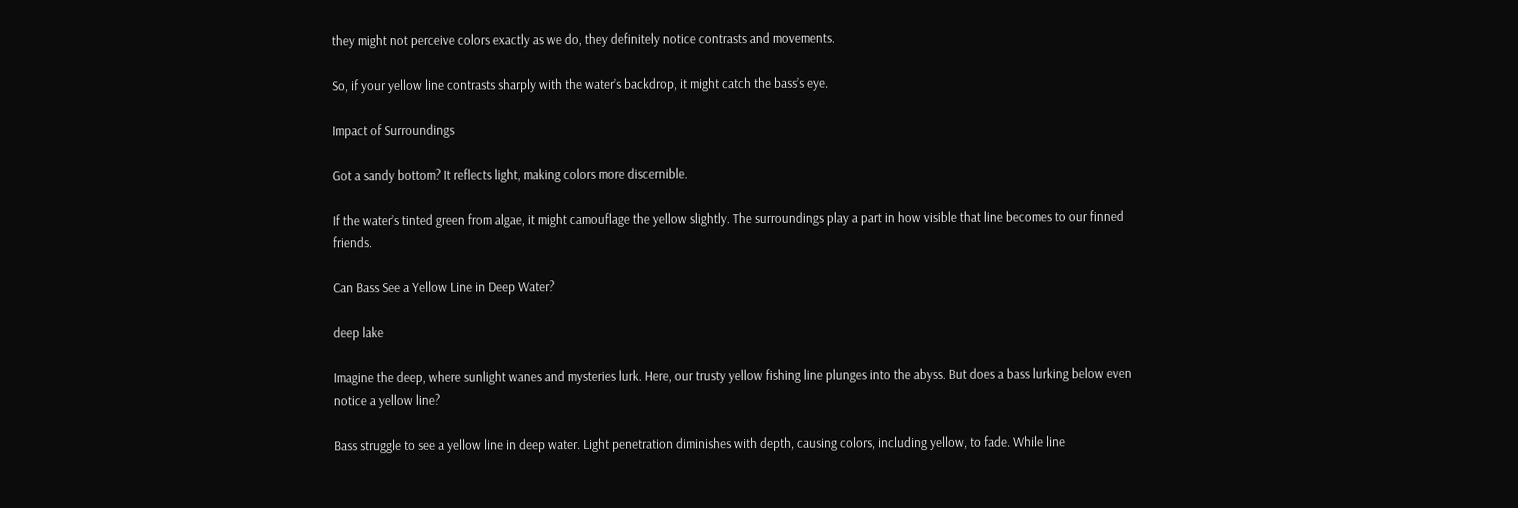they might not perceive colors exactly as we do, they definitely notice contrasts and movements.

So, if your yellow line contrasts sharply with the water’s backdrop, it might catch the bass’s eye.

Impact of Surroundings

Got a sandy bottom? It reflects light, making colors more discernible.

If the water’s tinted green from algae, it might camouflage the yellow slightly. The surroundings play a part in how visible that line becomes to our finned friends.

Can Bass See a Yellow Line in Deep Water?

deep lake

Imagine the deep, where sunlight wanes and mysteries lurk. Here, our trusty yellow fishing line plunges into the abyss. But does a bass lurking below even notice a yellow line?

Bass struggle to see a yellow line in deep water. Light penetration diminishes with depth, causing colors, including yellow, to fade. While line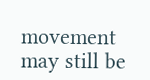movement may still be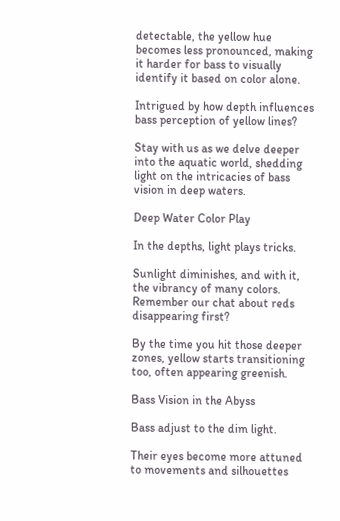detectable, the yellow hue becomes less pronounced, making it harder for bass to visually identify it based on color alone.

Intrigued by how depth influences bass perception of yellow lines?

Stay with us as we delve deeper into the aquatic world, shedding light on the intricacies of bass vision in deep waters.

Deep Water Color Play

In the depths, light plays tricks.

Sunlight diminishes, and with it, the vibrancy of many colors. Remember our chat about reds disappearing first?

By the time you hit those deeper zones, yellow starts transitioning too, often appearing greenish.

Bass Vision in the Abyss

Bass adjust to the dim light.

Their eyes become more attuned to movements and silhouettes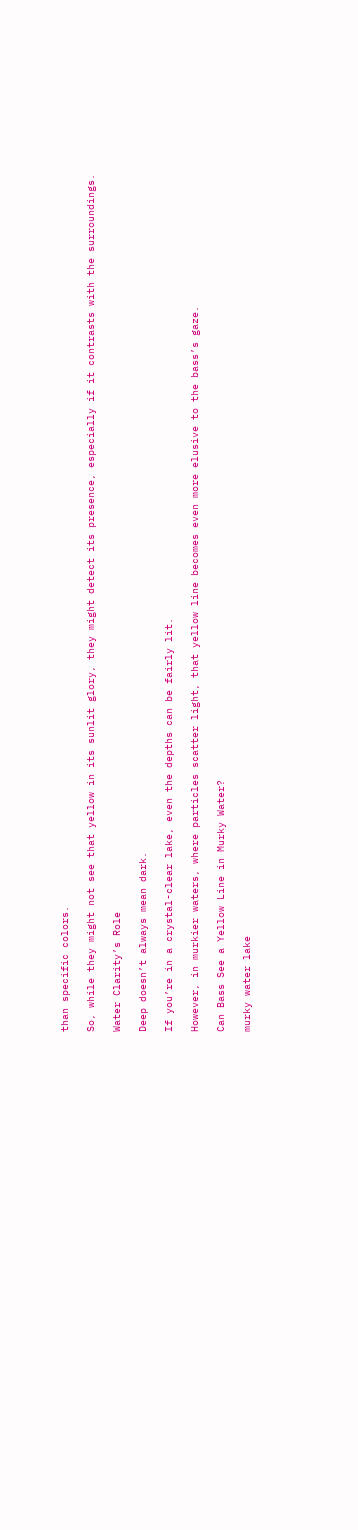than specific colors.

So, while they might not see that yellow in its sunlit glory, they might detect its presence, especially if it contrasts with the surroundings.

Water Clarity’s Role

Deep doesn’t always mean dark.

If you’re in a crystal-clear lake, even the depths can be fairly lit.

However, in murkier waters, where particles scatter light, that yellow line becomes even more elusive to the bass’s gaze.

Can Bass See a Yellow Line in Murky Water?

murky water lake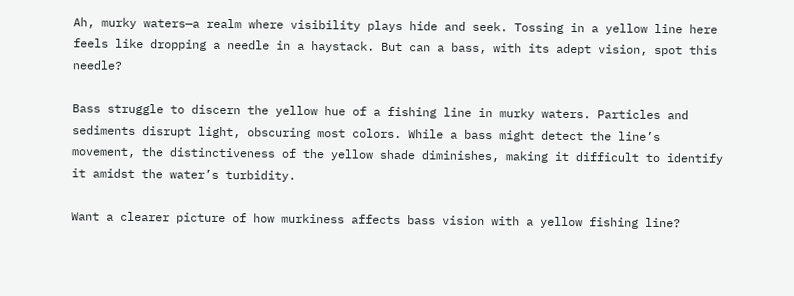Ah, murky waters—a realm where visibility plays hide and seek. Tossing in a yellow line here feels like dropping a needle in a haystack. But can a bass, with its adept vision, spot this needle?

Bass struggle to discern the yellow hue of a fishing line in murky waters. Particles and sediments disrupt light, obscuring most colors. While a bass might detect the line’s movement, the distinctiveness of the yellow shade diminishes, making it difficult to identify it amidst the water’s turbidity.

Want a clearer picture of how murkiness affects bass vision with a yellow fishing line?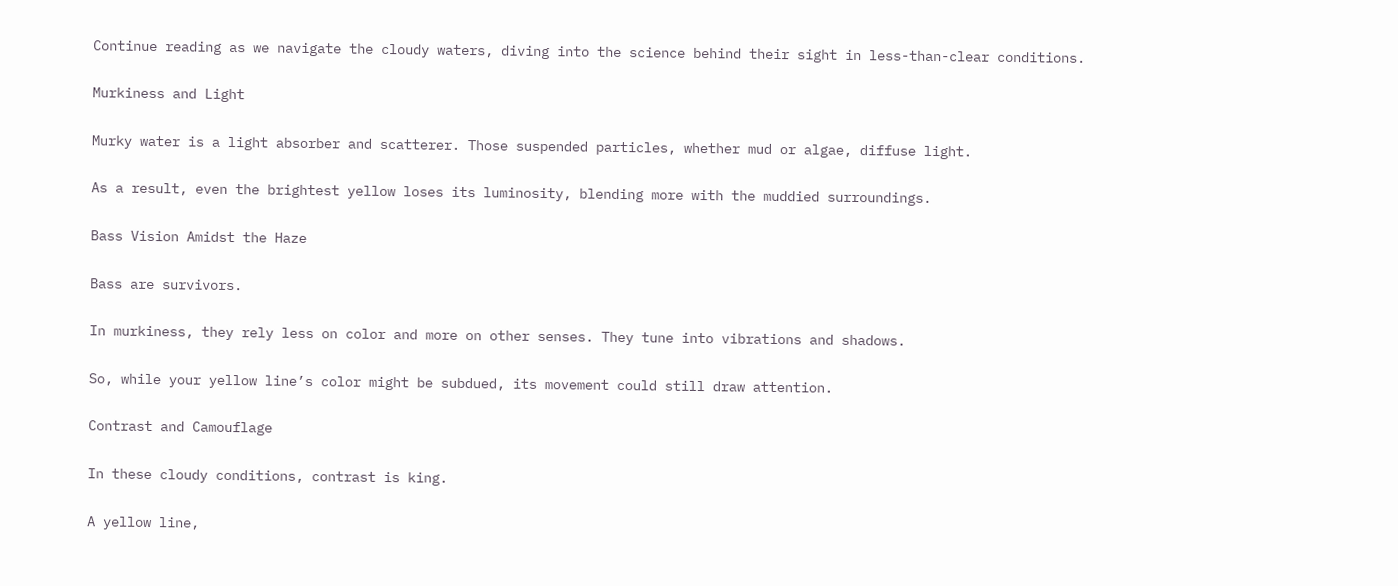Continue reading as we navigate the cloudy waters, diving into the science behind their sight in less-than-clear conditions.

Murkiness and Light

Murky water is a light absorber and scatterer. Those suspended particles, whether mud or algae, diffuse light.

As a result, even the brightest yellow loses its luminosity, blending more with the muddied surroundings.

Bass Vision Amidst the Haze

Bass are survivors.

In murkiness, they rely less on color and more on other senses. They tune into vibrations and shadows.

So, while your yellow line’s color might be subdued, its movement could still draw attention.

Contrast and Camouflage

In these cloudy conditions, contrast is king.

A yellow line,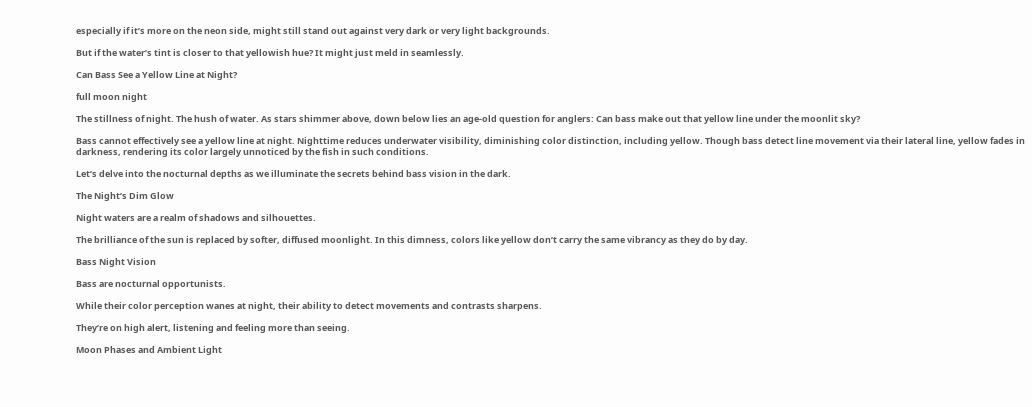especially if it’s more on the neon side, might still stand out against very dark or very light backgrounds.

But if the water’s tint is closer to that yellowish hue? It might just meld in seamlessly.

Can Bass See a Yellow Line at Night?

full moon night

The stillness of night. The hush of water. As stars shimmer above, down below lies an age-old question for anglers: Can bass make out that yellow line under the moonlit sky?

Bass cannot effectively see a yellow line at night. Nighttime reduces underwater visibility, diminishing color distinction, including yellow. Though bass detect line movement via their lateral line, yellow fades in darkness, rendering its color largely unnoticed by the fish in such conditions.

Let’s delve into the nocturnal depths as we illuminate the secrets behind bass vision in the dark.

The Night’s Dim Glow

Night waters are a realm of shadows and silhouettes.

The brilliance of the sun is replaced by softer, diffused moonlight. In this dimness, colors like yellow don’t carry the same vibrancy as they do by day.

Bass Night Vision

Bass are nocturnal opportunists.

While their color perception wanes at night, their ability to detect movements and contrasts sharpens.

They’re on high alert, listening and feeling more than seeing.

Moon Phases and Ambient Light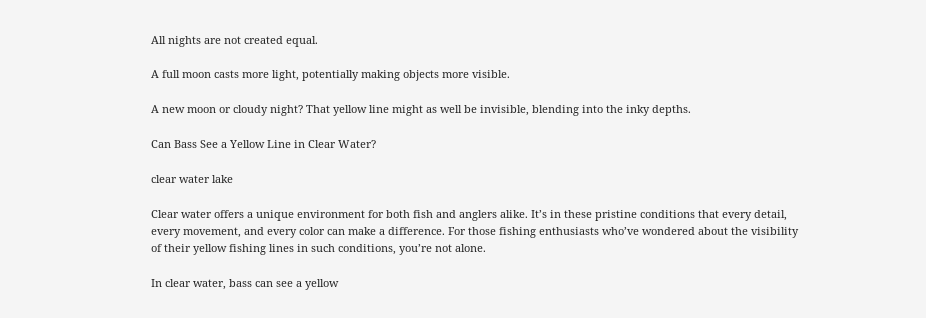All nights are not created equal.

A full moon casts more light, potentially making objects more visible.

A new moon or cloudy night? That yellow line might as well be invisible, blending into the inky depths.

Can Bass See a Yellow Line in Clear Water?

clear water lake

Clear water offers a unique environment for both fish and anglers alike. It’s in these pristine conditions that every detail, every movement, and every color can make a difference. For those fishing enthusiasts who’ve wondered about the visibility of their yellow fishing lines in such conditions, you’re not alone.

In clear water, bass can see a yellow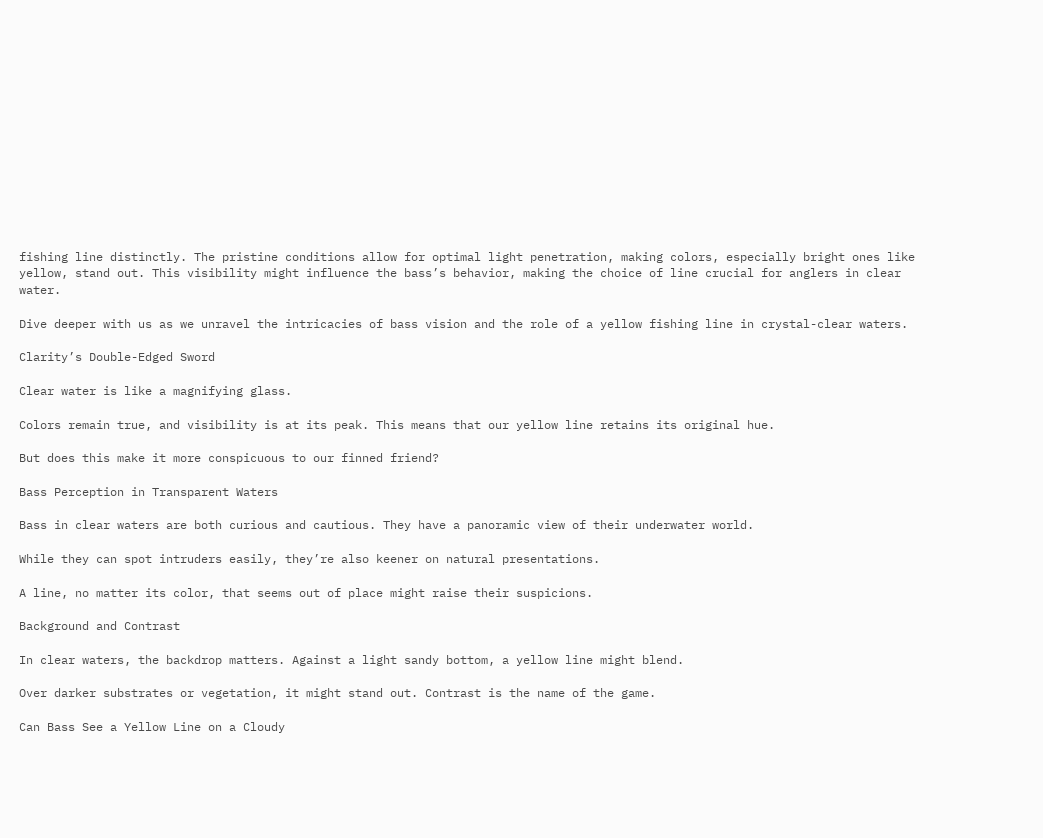fishing line distinctly. The pristine conditions allow for optimal light penetration, making colors, especially bright ones like yellow, stand out. This visibility might influence the bass’s behavior, making the choice of line crucial for anglers in clear water.

Dive deeper with us as we unravel the intricacies of bass vision and the role of a yellow fishing line in crystal-clear waters.

Clarity’s Double-Edged Sword

Clear water is like a magnifying glass.

Colors remain true, and visibility is at its peak. This means that our yellow line retains its original hue.

But does this make it more conspicuous to our finned friend?

Bass Perception in Transparent Waters

Bass in clear waters are both curious and cautious. They have a panoramic view of their underwater world.

While they can spot intruders easily, they’re also keener on natural presentations.

A line, no matter its color, that seems out of place might raise their suspicions.

Background and Contrast

In clear waters, the backdrop matters. Against a light sandy bottom, a yellow line might blend.

Over darker substrates or vegetation, it might stand out. Contrast is the name of the game.

Can Bass See a Yellow Line on a Cloudy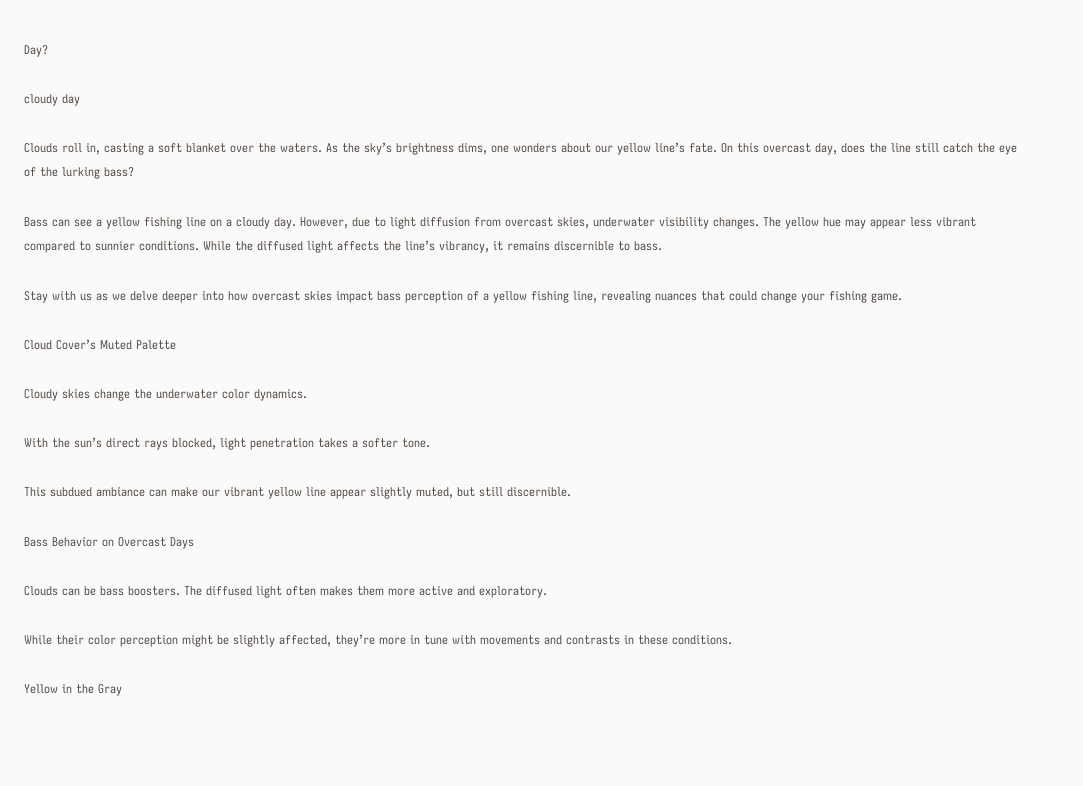Day?

cloudy day

Clouds roll in, casting a soft blanket over the waters. As the sky’s brightness dims, one wonders about our yellow line’s fate. On this overcast day, does the line still catch the eye of the lurking bass?

Bass can see a yellow fishing line on a cloudy day. However, due to light diffusion from overcast skies, underwater visibility changes. The yellow hue may appear less vibrant compared to sunnier conditions. While the diffused light affects the line’s vibrancy, it remains discernible to bass.

Stay with us as we delve deeper into how overcast skies impact bass perception of a yellow fishing line, revealing nuances that could change your fishing game.

Cloud Cover’s Muted Palette

Cloudy skies change the underwater color dynamics.

With the sun’s direct rays blocked, light penetration takes a softer tone.

This subdued ambiance can make our vibrant yellow line appear slightly muted, but still discernible.

Bass Behavior on Overcast Days

Clouds can be bass boosters. The diffused light often makes them more active and exploratory.

While their color perception might be slightly affected, they’re more in tune with movements and contrasts in these conditions.

Yellow in the Gray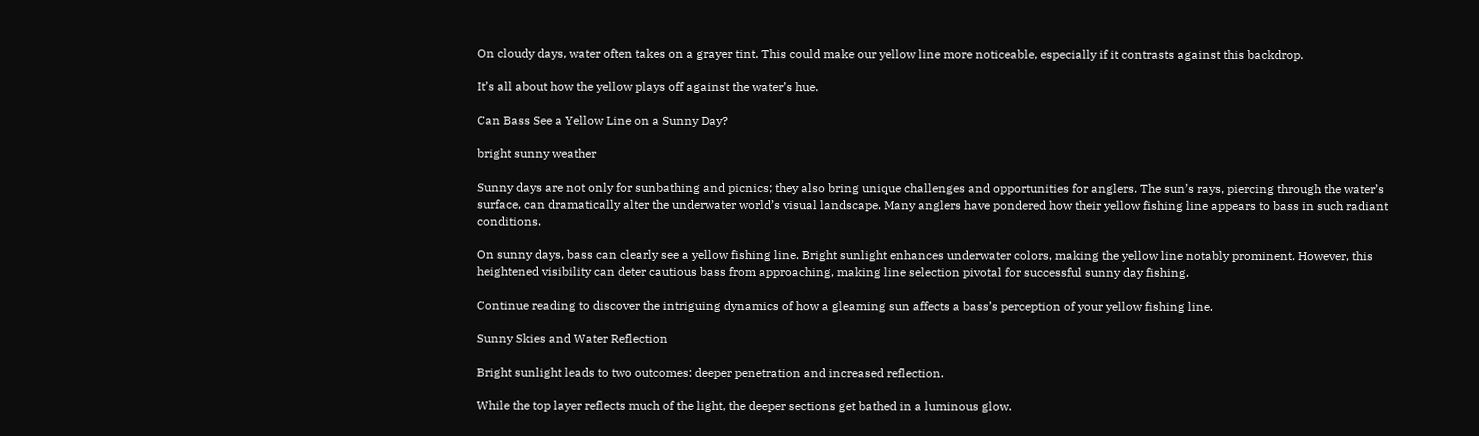On cloudy days, water often takes on a grayer tint. This could make our yellow line more noticeable, especially if it contrasts against this backdrop.

It’s all about how the yellow plays off against the water’s hue.

Can Bass See a Yellow Line on a Sunny Day?

bright sunny weather

Sunny days are not only for sunbathing and picnics; they also bring unique challenges and opportunities for anglers. The sun’s rays, piercing through the water’s surface, can dramatically alter the underwater world’s visual landscape. Many anglers have pondered how their yellow fishing line appears to bass in such radiant conditions.

On sunny days, bass can clearly see a yellow fishing line. Bright sunlight enhances underwater colors, making the yellow line notably prominent. However, this heightened visibility can deter cautious bass from approaching, making line selection pivotal for successful sunny day fishing.

Continue reading to discover the intriguing dynamics of how a gleaming sun affects a bass’s perception of your yellow fishing line.

Sunny Skies and Water Reflection

Bright sunlight leads to two outcomes: deeper penetration and increased reflection.

While the top layer reflects much of the light, the deeper sections get bathed in a luminous glow.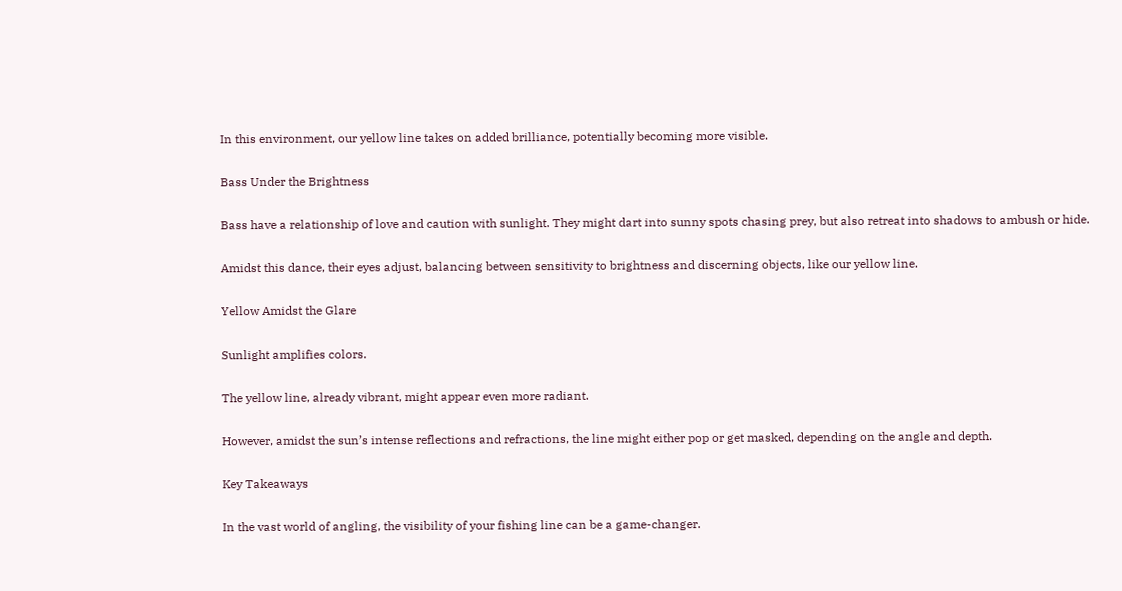In this environment, our yellow line takes on added brilliance, potentially becoming more visible.

Bass Under the Brightness

Bass have a relationship of love and caution with sunlight. They might dart into sunny spots chasing prey, but also retreat into shadows to ambush or hide.

Amidst this dance, their eyes adjust, balancing between sensitivity to brightness and discerning objects, like our yellow line.

Yellow Amidst the Glare

Sunlight amplifies colors.

The yellow line, already vibrant, might appear even more radiant.

However, amidst the sun’s intense reflections and refractions, the line might either pop or get masked, depending on the angle and depth.

Key Takeaways

In the vast world of angling, the visibility of your fishing line can be a game-changer.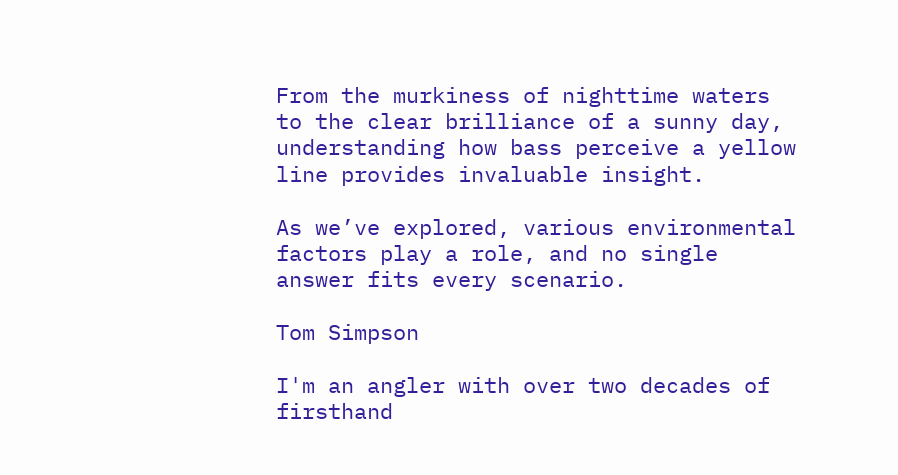From the murkiness of nighttime waters to the clear brilliance of a sunny day, understanding how bass perceive a yellow line provides invaluable insight.

As we’ve explored, various environmental factors play a role, and no single answer fits every scenario.

Tom Simpson

I'm an angler with over two decades of firsthand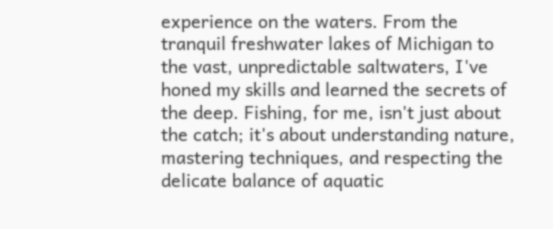experience on the waters. From the tranquil freshwater lakes of Michigan to the vast, unpredictable saltwaters, I've honed my skills and learned the secrets of the deep. Fishing, for me, isn't just about the catch; it's about understanding nature, mastering techniques, and respecting the delicate balance of aquatic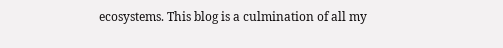ecosystems. This blog is a culmination of all my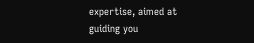expertise, aimed at guiding you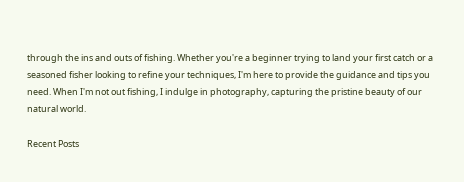through the ins and outs of fishing. Whether you're a beginner trying to land your first catch or a seasoned fisher looking to refine your techniques, I'm here to provide the guidance and tips you need. When I'm not out fishing, I indulge in photography, capturing the pristine beauty of our natural world.

Recent Posts